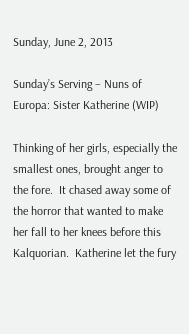Sunday, June 2, 2013

Sunday’s Serving – Nuns of Europa: Sister Katherine (WIP)

Thinking of her girls, especially the smallest ones, brought anger to the fore.  It chased away some of the horror that wanted to make her fall to her knees before this Kalquorian.  Katherine let the fury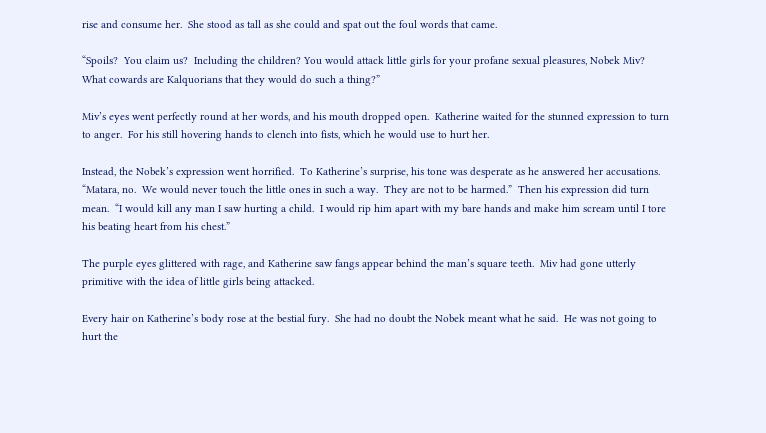rise and consume her.  She stood as tall as she could and spat out the foul words that came.

“Spoils?  You claim us?  Including the children? You would attack little girls for your profane sexual pleasures, Nobek Miv?  What cowards are Kalquorians that they would do such a thing?”

Miv’s eyes went perfectly round at her words, and his mouth dropped open.  Katherine waited for the stunned expression to turn to anger.  For his still hovering hands to clench into fists, which he would use to hurt her.

Instead, the Nobek’s expression went horrified.  To Katherine’s surprise, his tone was desperate as he answered her accusations.  “Matara, no.  We would never touch the little ones in such a way.  They are not to be harmed.”  Then his expression did turn mean.  “I would kill any man I saw hurting a child.  I would rip him apart with my bare hands and make him scream until I tore his beating heart from his chest.”

The purple eyes glittered with rage, and Katherine saw fangs appear behind the man’s square teeth.  Miv had gone utterly primitive with the idea of little girls being attacked.

Every hair on Katherine’s body rose at the bestial fury.  She had no doubt the Nobek meant what he said.  He was not going to hurt the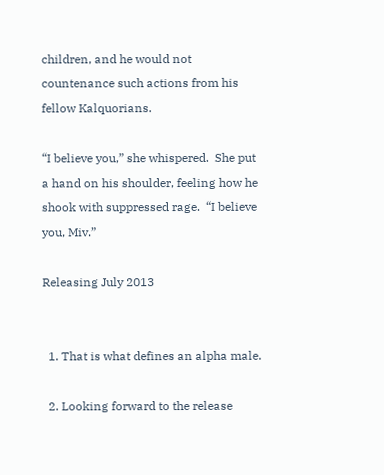children, and he would not countenance such actions from his fellow Kalquorians.

“I believe you,” she whispered.  She put a hand on his shoulder, feeling how he shook with suppressed rage.  “I believe you, Miv.”

Releasing July 2013


  1. That is what defines an alpha male.

  2. Looking forward to the release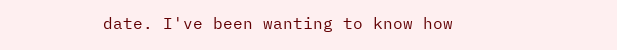date. I've been wanting to know how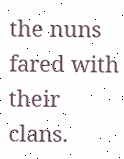the nuns fared with their clans.